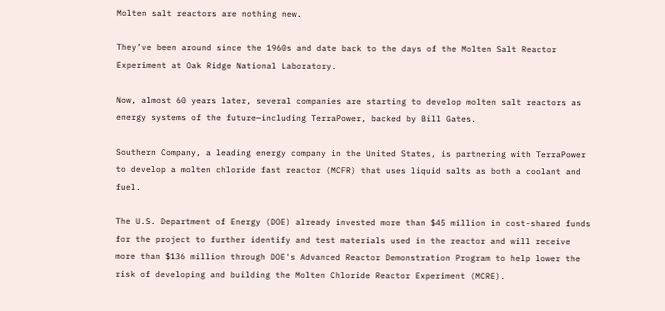Molten salt reactors are nothing new.

They’ve been around since the 1960s and date back to the days of the Molten Salt Reactor Experiment at Oak Ridge National Laboratory.

Now, almost 60 years later, several companies are starting to develop molten salt reactors as energy systems of the future—including TerraPower, backed by Bill Gates.

Southern Company, a leading energy company in the United States, is partnering with TerraPower to develop a molten chloride fast reactor (MCFR) that uses liquid salts as both a coolant and fuel.

The U.S. Department of Energy (DOE) already invested more than $45 million in cost-shared funds for the project to further identify and test materials used in the reactor and will receive more than $136 million through DOE's Advanced Reactor Demonstration Program to help lower the risk of developing and building the Molten Chloride Reactor Experiment (MCRE).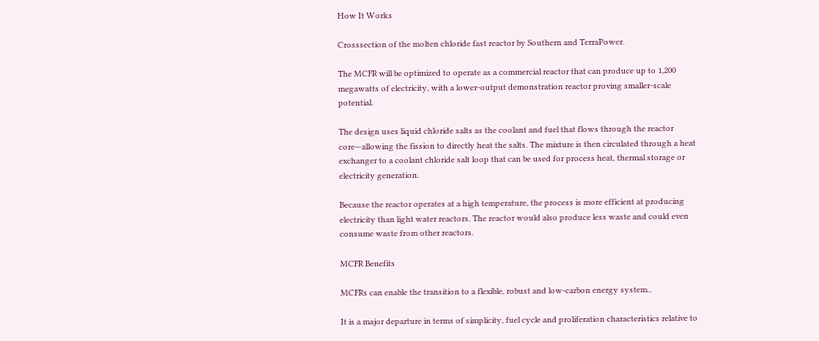How It Works

Crosssection of the molten chloride fast reactor by Southern and TerraPower.

The MCFR will be optimized to operate as a commercial reactor that can produce up to 1,200 megawatts of electricity, with a lower-output demonstration reactor proving smaller-scale potential.

The design uses liquid chloride salts as the coolant and fuel that flows through the reactor core—allowing the fission to directly heat the salts. The mixture is then circulated through a heat exchanger to a coolant chloride salt loop that can be used for process heat, thermal storage or electricity generation.

Because the reactor operates at a high temperature, the process is more efficient at producing electricity than light water reactors. The reactor would also produce less waste and could even consume waste from other reactors.

MCFR Benefits

MCFRs can enable the transition to a flexible, robust and low-carbon energy system..

It is a major departure in terms of simplicity, fuel cycle and proliferation characteristics relative to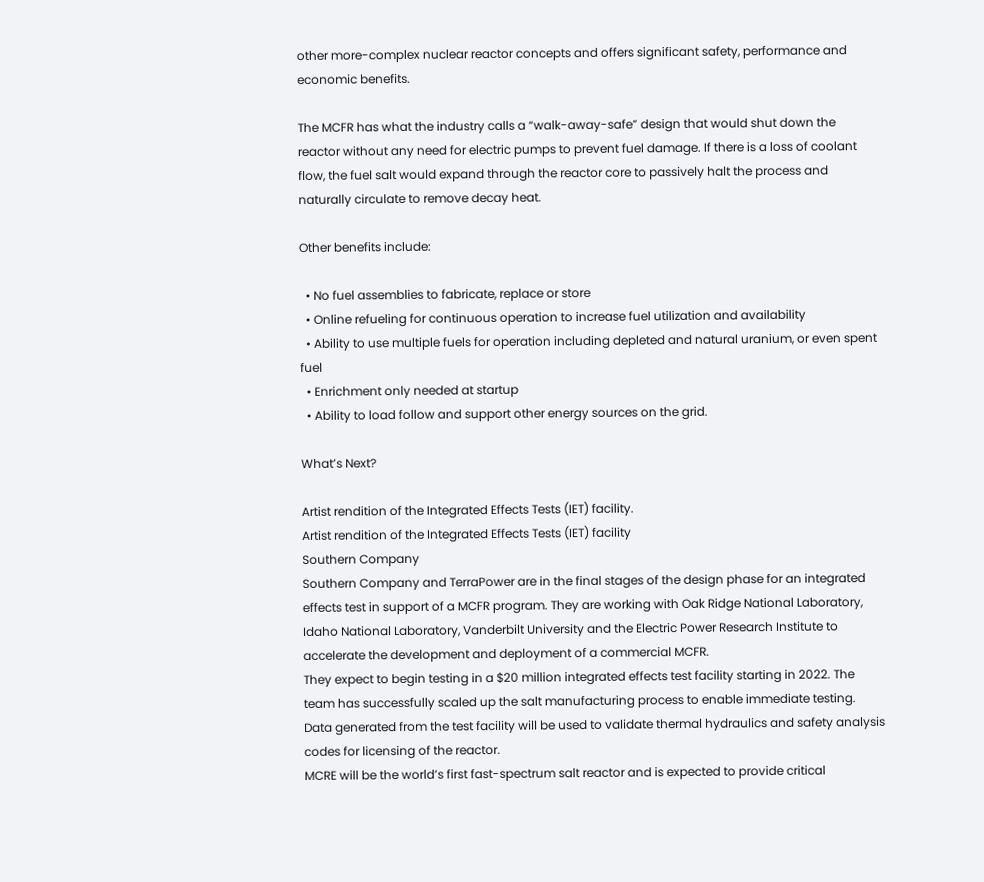other more-complex nuclear reactor concepts and offers significant safety, performance and economic benefits.

The MCFR has what the industry calls a “walk-away-safe” design that would shut down the reactor without any need for electric pumps to prevent fuel damage. If there is a loss of coolant flow, the fuel salt would expand through the reactor core to passively halt the process and naturally circulate to remove decay heat.

Other benefits include:

  • No fuel assemblies to fabricate, replace or store
  • Online refueling for continuous operation to increase fuel utilization and availability
  • Ability to use multiple fuels for operation including depleted and natural uranium, or even spent fuel
  • Enrichment only needed at startup
  • Ability to load follow and support other energy sources on the grid.

What’s Next?

Artist rendition of the Integrated Effects Tests (IET) facility.
Artist rendition of the Integrated Effects Tests (IET) facility
Southern Company
Southern Company and TerraPower are in the final stages of the design phase for an integrated effects test in support of a MCFR program. They are working with Oak Ridge National Laboratory, Idaho National Laboratory, Vanderbilt University and the Electric Power Research Institute to accelerate the development and deployment of a commercial MCFR.
They expect to begin testing in a $20 million integrated effects test facility starting in 2022. The team has successfully scaled up the salt manufacturing process to enable immediate testing. Data generated from the test facility will be used to validate thermal hydraulics and safety analysis codes for licensing of the reactor.
MCRE will be the world’s first fast-spectrum salt reactor and is expected to provide critical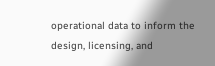operational data to inform the design, licensing, and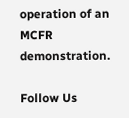operation of an MCFR demonstration.

Follow Us